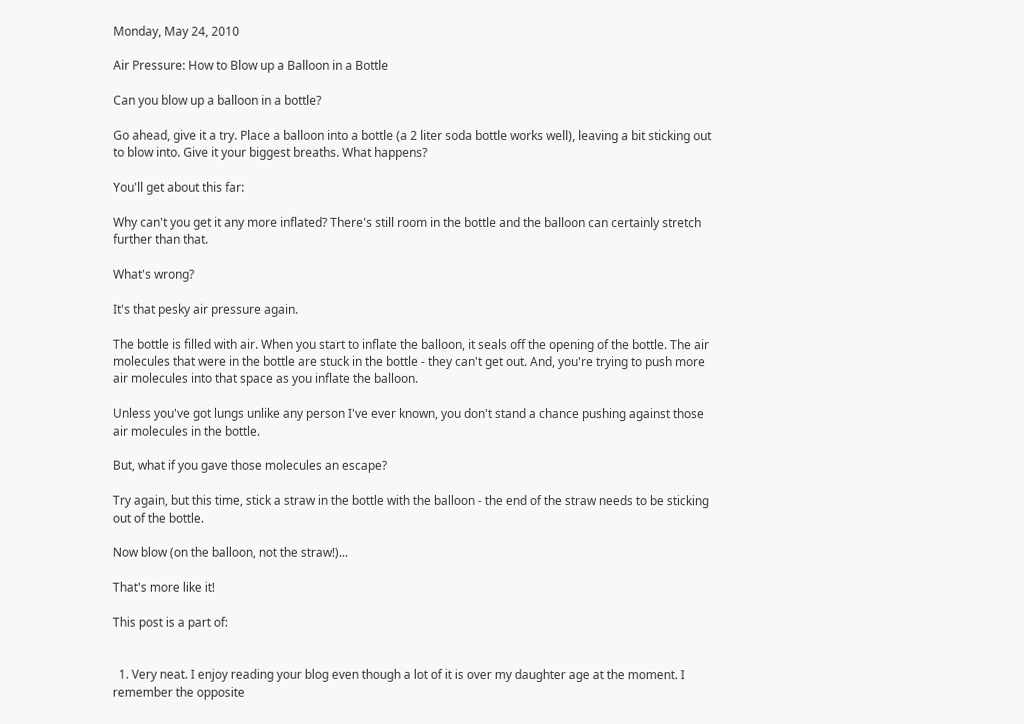Monday, May 24, 2010

Air Pressure: How to Blow up a Balloon in a Bottle

Can you blow up a balloon in a bottle?

Go ahead, give it a try. Place a balloon into a bottle (a 2 liter soda bottle works well), leaving a bit sticking out to blow into. Give it your biggest breaths. What happens?

You'll get about this far:

Why can't you get it any more inflated? There's still room in the bottle and the balloon can certainly stretch further than that.

What's wrong?

It's that pesky air pressure again.

The bottle is filled with air. When you start to inflate the balloon, it seals off the opening of the bottle. The air molecules that were in the bottle are stuck in the bottle - they can't get out. And, you're trying to push more air molecules into that space as you inflate the balloon.

Unless you've got lungs unlike any person I've ever known, you don't stand a chance pushing against those air molecules in the bottle.

But, what if you gave those molecules an escape?

Try again, but this time, stick a straw in the bottle with the balloon - the end of the straw needs to be sticking out of the bottle.

Now blow (on the balloon, not the straw!)...

That's more like it!

This post is a part of:


  1. Very neat. I enjoy reading your blog even though a lot of it is over my daughter age at the moment. I remember the opposite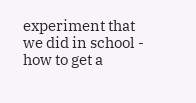experiment that we did in school - how to get a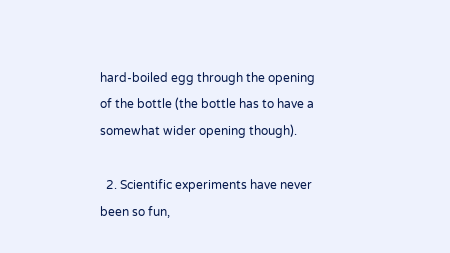hard-boiled egg through the opening of the bottle (the bottle has to have a somewhat wider opening though).

  2. Scientific experiments have never been so fun,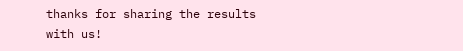thanks for sharing the results with us!